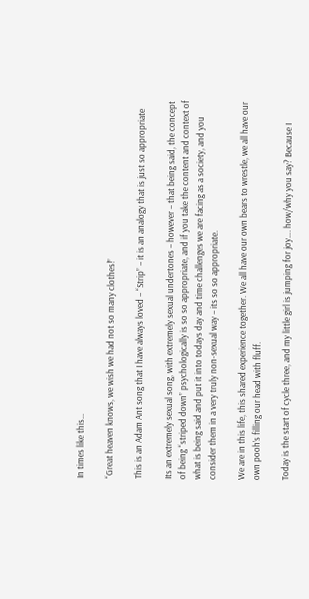In times like this…

“Great heaven knows, we wish we had not so many clothes!”

This is an Adam Ant song that I have always loved – “Strip” – it is an analogy that is just so appropriate

Its an extremely sexual song, with extremely sexual undertones – however – that being said, the concept of being “striped down” psychologically is so so appropriate, and if you take the content and context of what is being said and put it into todays day and time challenges we are facing as a society, and you consider them in a very truly non-sexual way – its so so appropriate.

We are in this life, this shared experience together. We all have our own bears to wrestle, we all have our own pooh’s filling our head with fluff.

Today is the start of cycle three, and my little girl is jumping for joy…. how/why you say? Because I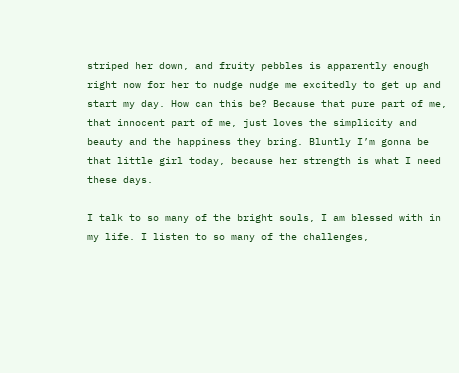striped her down, and fruity pebbles is apparently enough right now for her to nudge nudge me excitedly to get up and start my day. How can this be? Because that pure part of me, that innocent part of me, just loves the simplicity and beauty and the happiness they bring. Bluntly I’m gonna be that little girl today, because her strength is what I need these days.

I talk to so many of the bright souls, I am blessed with in my life. I listen to so many of the challenges,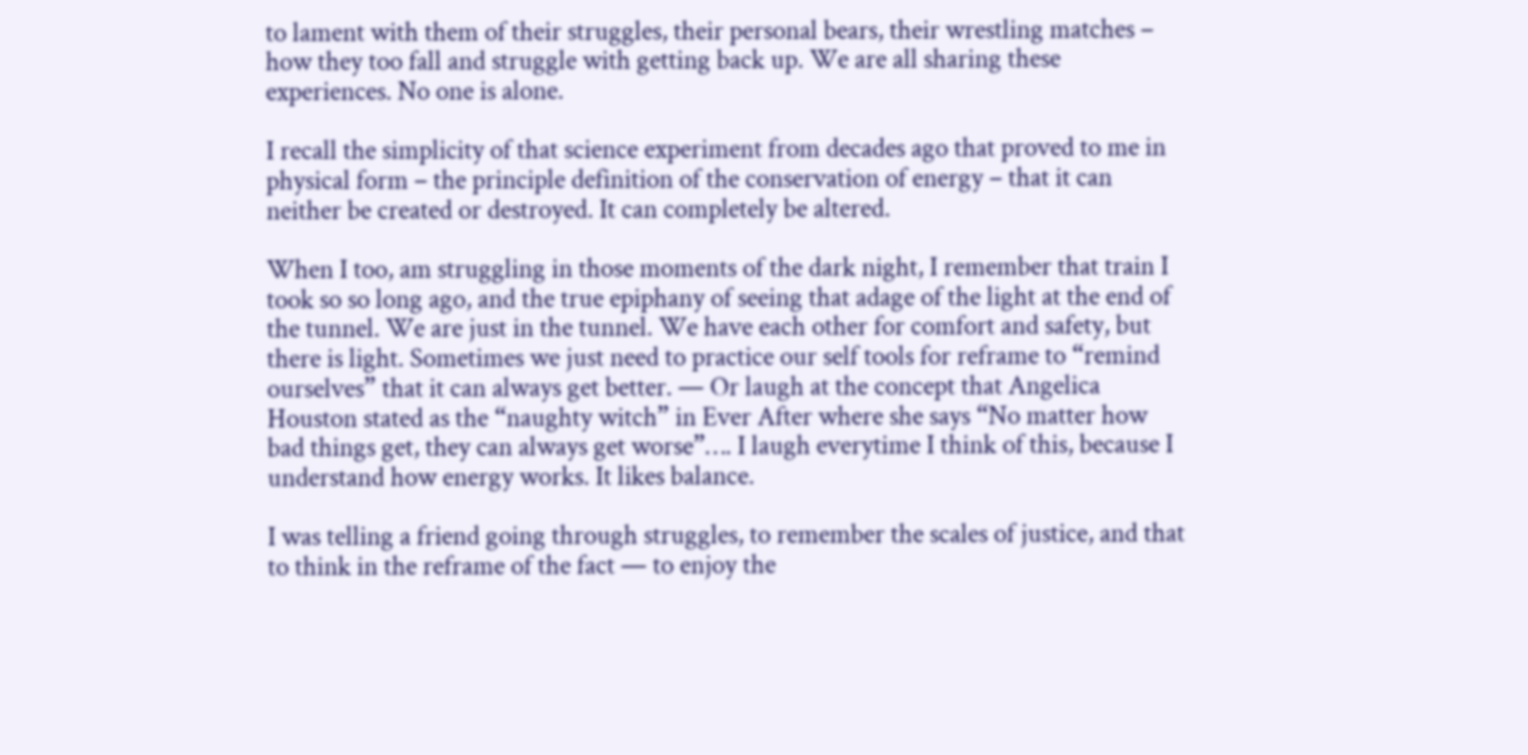to lament with them of their struggles, their personal bears, their wrestling matches – how they too fall and struggle with getting back up. We are all sharing these experiences. No one is alone.

I recall the simplicity of that science experiment from decades ago that proved to me in physical form – the principle definition of the conservation of energy – that it can neither be created or destroyed. It can completely be altered.

When I too, am struggling in those moments of the dark night, I remember that train I took so so long ago, and the true epiphany of seeing that adage of the light at the end of the tunnel. We are just in the tunnel. We have each other for comfort and safety, but there is light. Sometimes we just need to practice our self tools for reframe to “remind ourselves” that it can always get better. — Or laugh at the concept that Angelica Houston stated as the “naughty witch” in Ever After where she says “No matter how bad things get, they can always get worse”…. I laugh everytime I think of this, because I understand how energy works. It likes balance.

I was telling a friend going through struggles, to remember the scales of justice, and that to think in the reframe of the fact — to enjoy the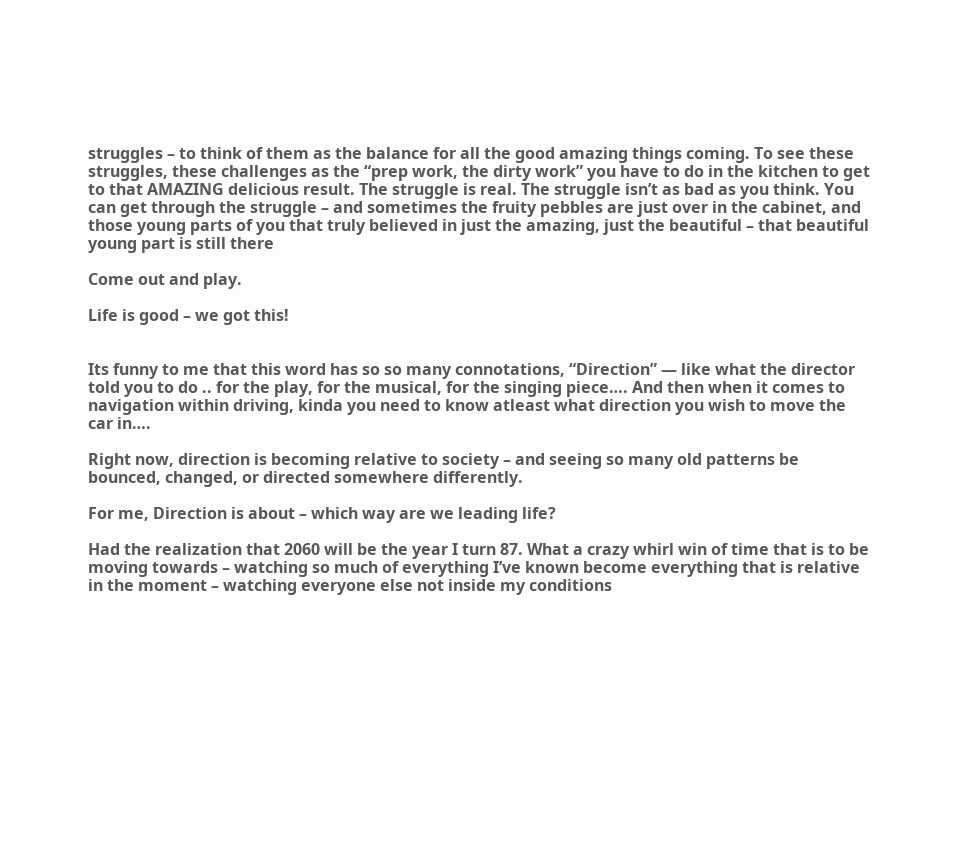struggles – to think of them as the balance for all the good amazing things coming. To see these struggles, these challenges as the “prep work, the dirty work” you have to do in the kitchen to get to that AMAZING delicious result. The struggle is real. The struggle isn’t as bad as you think. You can get through the struggle – and sometimes the fruity pebbles are just over in the cabinet, and those young parts of you that truly believed in just the amazing, just the beautiful – that beautiful young part is still there

Come out and play.

Life is good – we got this!


Its funny to me that this word has so so many connotations, “Direction” — like what the director told you to do .. for the play, for the musical, for the singing piece…. And then when it comes to navigation within driving, kinda you need to know atleast what direction you wish to move the car in….

Right now, direction is becoming relative to society – and seeing so many old patterns be bounced, changed, or directed somewhere differently.

For me, Direction is about – which way are we leading life?

Had the realization that 2060 will be the year I turn 87. What a crazy whirl win of time that is to be moving towards – watching so much of everything I’ve known become everything that is relative in the moment – watching everyone else not inside my conditions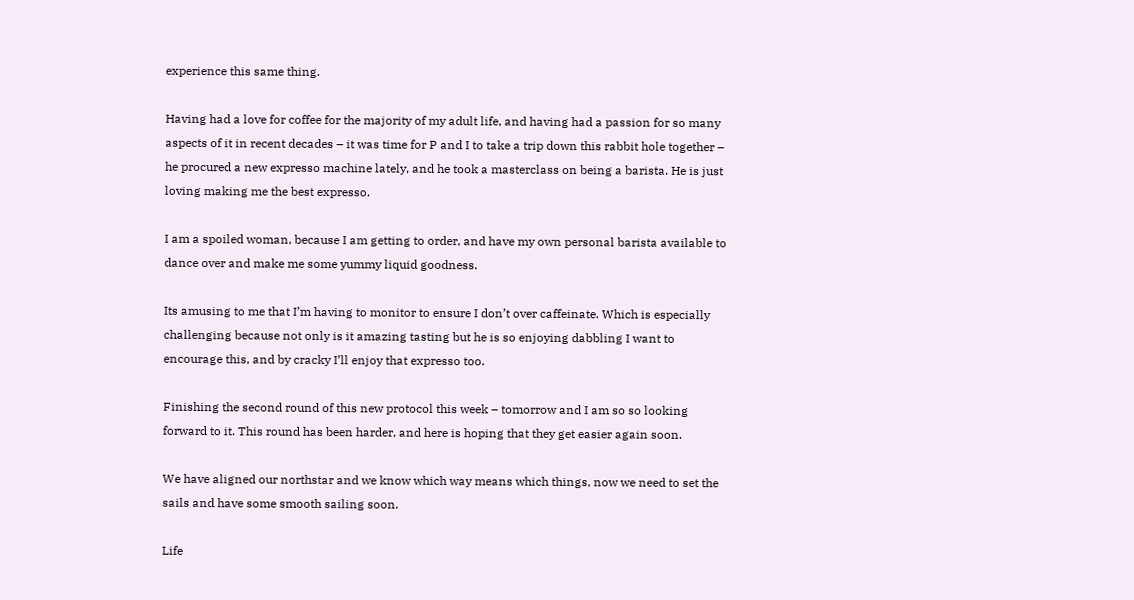experience this same thing.

Having had a love for coffee for the majority of my adult life, and having had a passion for so many aspects of it in recent decades – it was time for P and I to take a trip down this rabbit hole together – he procured a new expresso machine lately, and he took a masterclass on being a barista. He is just loving making me the best expresso.

I am a spoiled woman, because I am getting to order, and have my own personal barista available to dance over and make me some yummy liquid goodness.

Its amusing to me that I’m having to monitor to ensure I don’t over caffeinate. Which is especially challenging because not only is it amazing tasting but he is so enjoying dabbling I want to encourage this, and by cracky I’ll enjoy that expresso too.

Finishing the second round of this new protocol this week – tomorrow and I am so so looking forward to it. This round has been harder, and here is hoping that they get easier again soon.

We have aligned our northstar and we know which way means which things, now we need to set the sails and have some smooth sailing soon.

Life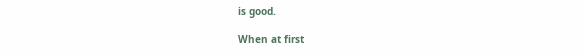is good.

When at first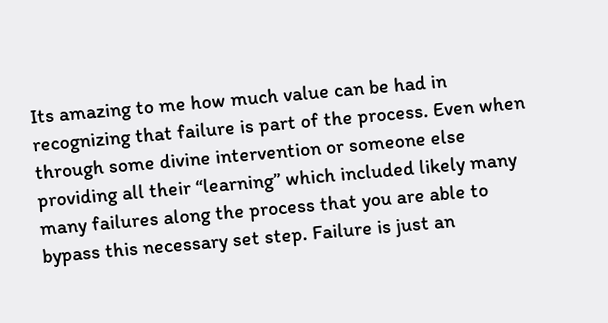Its amazing to me how much value can be had in recognizing that failure is part of the process. Even when through some divine intervention or someone else providing all their “learning” which included likely many many failures along the process that you are able to bypass this necessary set step. Failure is just an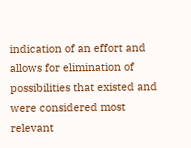indication of an effort and allows for elimination of possibilities that existed and were considered most relevant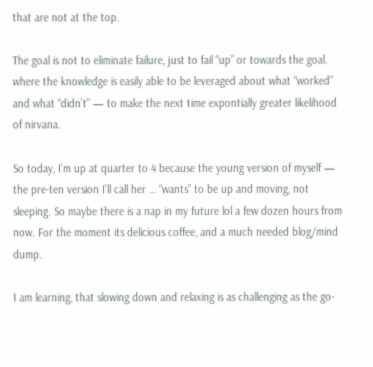that are not at the top.

The goal is not to eliminate failure, just to fail “up” or towards the goal. where the knowledge is easily able to be leveraged about what “worked” and what “didn’t” — to make the next time expontially greater likelihood of nirvana.

So today, I’m up at quarter to 4 because the young version of myself — the pre-ten version I’ll call her … “wants” to be up and moving, not sleeping. So maybe there is a nap in my future lol a few dozen hours from now. For the moment its delicious coffee, and a much needed blog/mind dump.

I am learning, that slowing down and relaxing is as challenging as the go-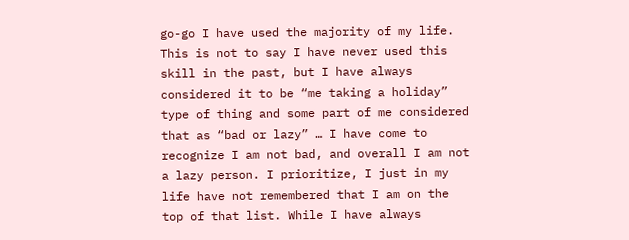go-go I have used the majority of my life. This is not to say I have never used this skill in the past, but I have always considered it to be “me taking a holiday” type of thing and some part of me considered that as “bad or lazy” … I have come to recognize I am not bad, and overall I am not a lazy person. I prioritize, I just in my life have not remembered that I am on the top of that list. While I have always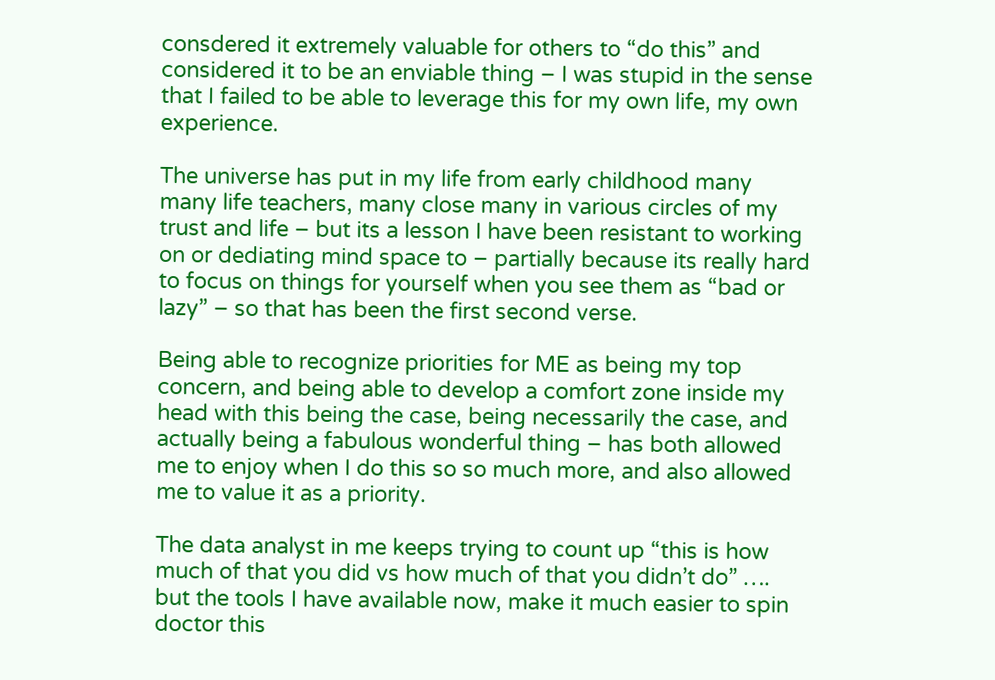consdered it extremely valuable for others to “do this” and considered it to be an enviable thing – I was stupid in the sense that I failed to be able to leverage this for my own life, my own experience.

The universe has put in my life from early childhood many many life teachers, many close many in various circles of my trust and life – but its a lesson I have been resistant to working on or dediating mind space to – partially because its really hard to focus on things for yourself when you see them as “bad or lazy” – so that has been the first second verse.

Being able to recognize priorities for ME as being my top concern, and being able to develop a comfort zone inside my head with this being the case, being necessarily the case, and actually being a fabulous wonderful thing – has both allowed me to enjoy when I do this so so much more, and also allowed me to value it as a priority.

The data analyst in me keeps trying to count up “this is how much of that you did vs how much of that you didn’t do” …. but the tools I have available now, make it much easier to spin doctor this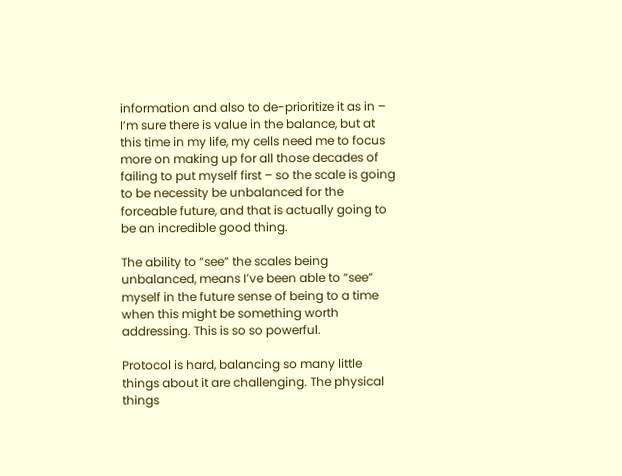information and also to de-prioritize it as in – I’m sure there is value in the balance, but at this time in my life, my cells need me to focus more on making up for all those decades of failing to put myself first – so the scale is going to be necessity be unbalanced for the forceable future, and that is actually going to be an incredible good thing.

The ability to “see” the scales being unbalanced, means I’ve been able to “see” myself in the future sense of being to a time when this might be something worth addressing. This is so so powerful.

Protocol is hard, balancing so many little things about it are challenging. The physical things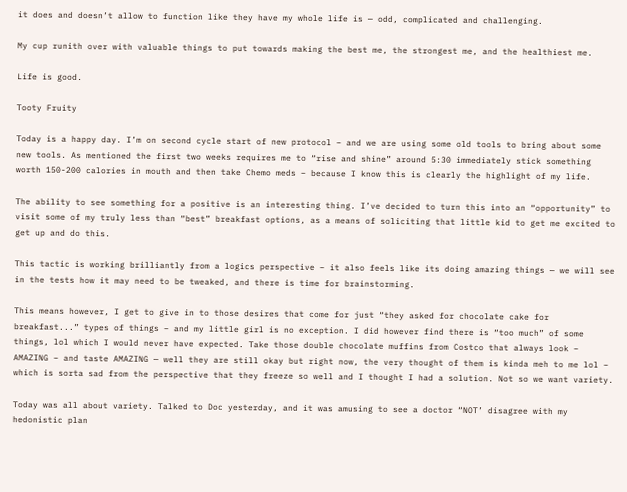it does and doesn’t allow to function like they have my whole life is — odd, complicated and challenging.

My cup runith over with valuable things to put towards making the best me, the strongest me, and the healthiest me.

Life is good.

Tooty Fruity

Today is a happy day. I’m on second cycle start of new protocol – and we are using some old tools to bring about some new tools. As mentioned the first two weeks requires me to “rise and shine” around 5:30 immediately stick something worth 150-200 calories in mouth and then take Chemo meds – because I know this is clearly the highlight of my life.

The ability to see something for a positive is an interesting thing. I’ve decided to turn this into an “opportunity” to visit some of my truly less than “best” breakfast options, as a means of soliciting that little kid to get me excited to get up and do this.

This tactic is working brilliantly from a logics perspective – it also feels like its doing amazing things — we will see in the tests how it may need to be tweaked, and there is time for brainstorming.

This means however, I get to give in to those desires that come for just “they asked for chocolate cake for breakfast...” types of things – and my little girl is no exception. I did however find there is “too much” of some things, lol which I would never have expected. Take those double chocolate muffins from Costco that always look – AMAZING – and taste AMAZING — well they are still okay but right now, the very thought of them is kinda meh to me lol – which is sorta sad from the perspective that they freeze so well and I thought I had a solution. Not so we want variety.

Today was all about variety. Talked to Doc yesterday, and it was amusing to see a doctor “NOT’ disagree with my hedonistic plan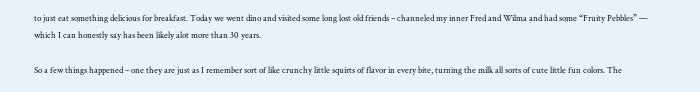to just eat something delicious for breakfast. Today we went dino and visited some long lost old friends – channeled my inner Fred and Wilma and had some “Fruity Pebbles” — which I can honestly say has been likely alot more than 30 years.

So a few things happened – one they are just as I remember sort of like crunchy little squirts of flavor in every bite, turning the milk all sorts of cute little fun colors. The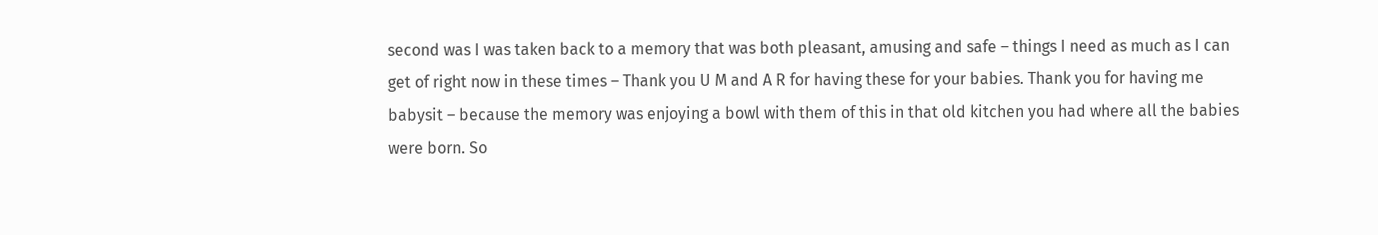second was I was taken back to a memory that was both pleasant, amusing and safe – things I need as much as I can get of right now in these times – Thank you U M and A R for having these for your babies. Thank you for having me babysit – because the memory was enjoying a bowl with them of this in that old kitchen you had where all the babies were born. So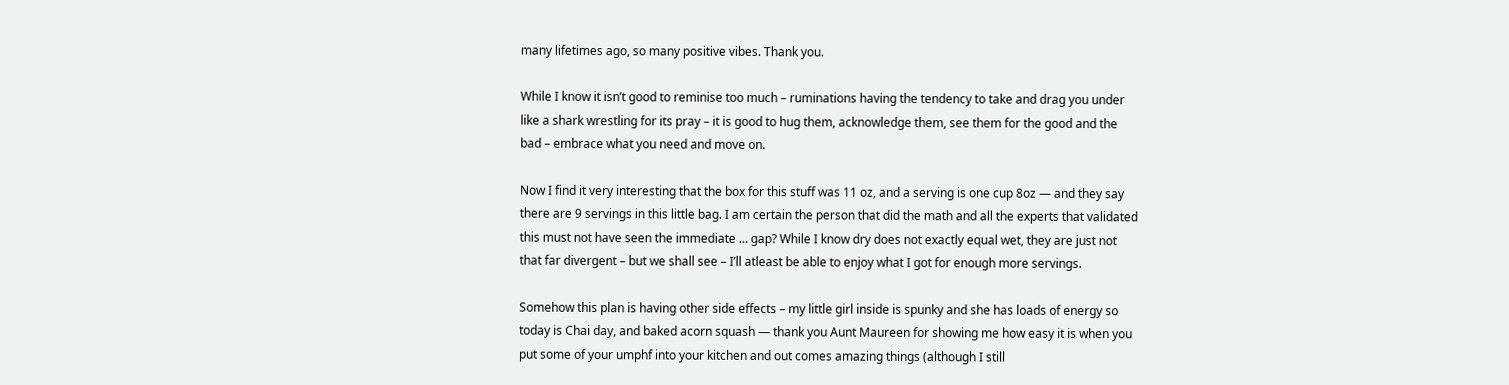many lifetimes ago, so many positive vibes. Thank you.

While I know it isn’t good to reminise too much – ruminations having the tendency to take and drag you under like a shark wrestling for its pray – it is good to hug them, acknowledge them, see them for the good and the bad – embrace what you need and move on.

Now I find it very interesting that the box for this stuff was 11 oz, and a serving is one cup 8oz — and they say there are 9 servings in this little bag. I am certain the person that did the math and all the experts that validated this must not have seen the immediate … gap? While I know dry does not exactly equal wet, they are just not that far divergent – but we shall see – I’ll atleast be able to enjoy what I got for enough more servings.

Somehow this plan is having other side effects – my little girl inside is spunky and she has loads of energy so today is Chai day, and baked acorn squash — thank you Aunt Maureen for showing me how easy it is when you put some of your umphf into your kitchen and out comes amazing things (although I still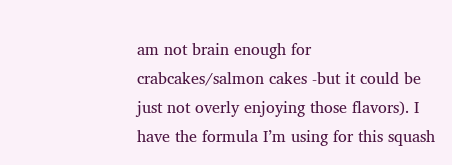am not brain enough for crabcakes/salmon cakes -but it could be just not overly enjoying those flavors). I have the formula I’m using for this squash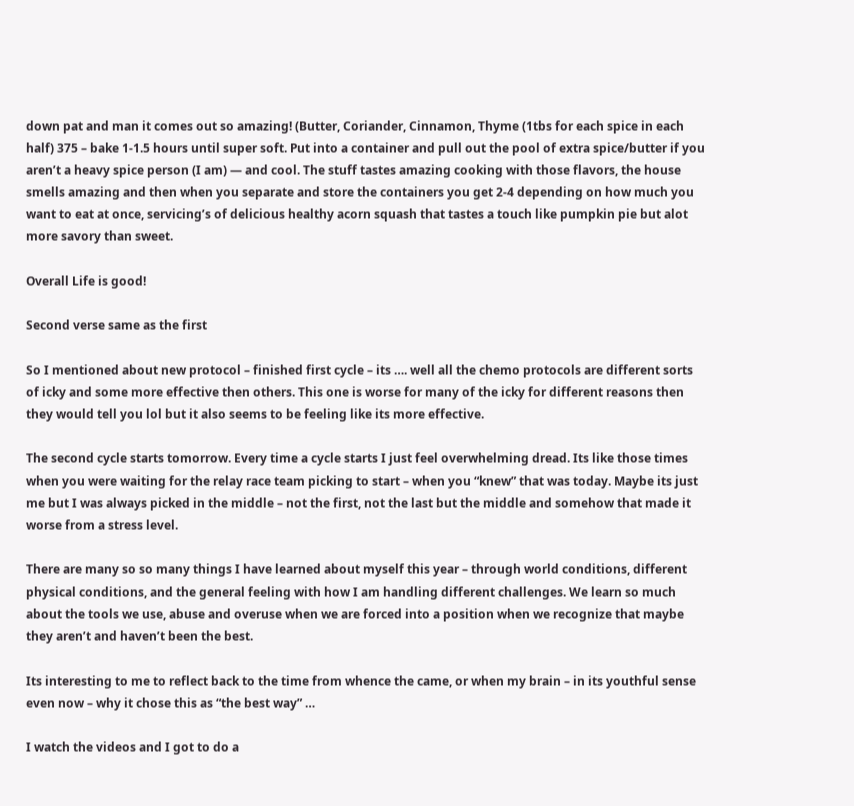down pat and man it comes out so amazing! (Butter, Coriander, Cinnamon, Thyme (1tbs for each spice in each half) 375 – bake 1-1.5 hours until super soft. Put into a container and pull out the pool of extra spice/butter if you aren’t a heavy spice person (I am) — and cool. The stuff tastes amazing cooking with those flavors, the house smells amazing and then when you separate and store the containers you get 2-4 depending on how much you want to eat at once, servicing’s of delicious healthy acorn squash that tastes a touch like pumpkin pie but alot more savory than sweet.

Overall Life is good!

Second verse same as the first

So I mentioned about new protocol – finished first cycle – its …. well all the chemo protocols are different sorts of icky and some more effective then others. This one is worse for many of the icky for different reasons then they would tell you lol but it also seems to be feeling like its more effective.

The second cycle starts tomorrow. Every time a cycle starts I just feel overwhelming dread. Its like those times when you were waiting for the relay race team picking to start – when you “knew” that was today. Maybe its just me but I was always picked in the middle – not the first, not the last but the middle and somehow that made it worse from a stress level.

There are many so so many things I have learned about myself this year – through world conditions, different physical conditions, and the general feeling with how I am handling different challenges. We learn so much about the tools we use, abuse and overuse when we are forced into a position when we recognize that maybe they aren’t and haven’t been the best.

Its interesting to me to reflect back to the time from whence the came, or when my brain – in its youthful sense even now – why it chose this as “the best way” …

I watch the videos and I got to do a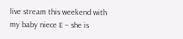live stream this weekend with my baby niece E – she is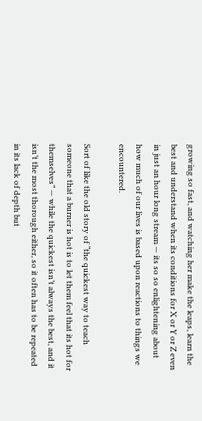growing so fast, and watching her make the leaps, learn the best and understand when its conditions for X or Y or Z even in just an hour long stream — its so so enlightening about how much of our lives is based upon reactions to things we encountered.

Sort of like the old story of “the quickest way to teach someone that a burner is hot is to let them feel that its hot for themselves” — while the quickest isn’t always the best, and it isn’t the most thorough either, so it often has to be repeated in its lack of depth but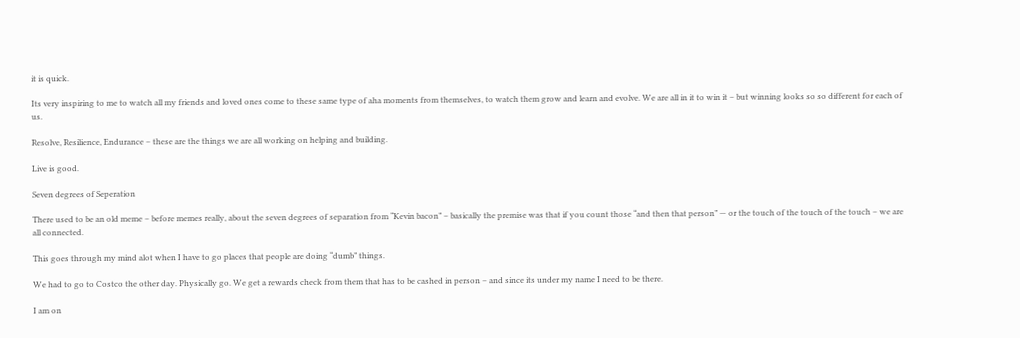it is quick.

Its very inspiring to me to watch all my friends and loved ones come to these same type of aha moments from themselves, to watch them grow and learn and evolve. We are all in it to win it – but winning looks so so different for each of us.

Resolve, Resilience, Endurance – these are the things we are all working on helping and building.

Live is good.

Seven degrees of Seperation

There used to be an old meme – before memes really, about the seven degrees of separation from “Kevin bacon” – basically the premise was that if you count those “and then that person” — or the touch of the touch of the touch – we are all connected.

This goes through my mind alot when I have to go places that people are doing “dumb” things.

We had to go to Costco the other day. Physically go. We get a rewards check from them that has to be cashed in person – and since its under my name I need to be there.

I am on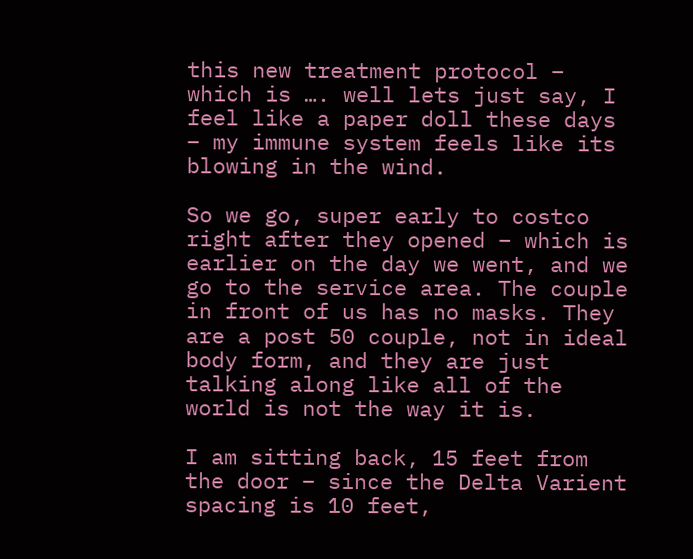this new treatment protocol – which is …. well lets just say, I feel like a paper doll these days – my immune system feels like its blowing in the wind.

So we go, super early to costco right after they opened – which is earlier on the day we went, and we go to the service area. The couple in front of us has no masks. They are a post 50 couple, not in ideal body form, and they are just talking along like all of the world is not the way it is.

I am sitting back, 15 feet from the door – since the Delta Varient spacing is 10 feet,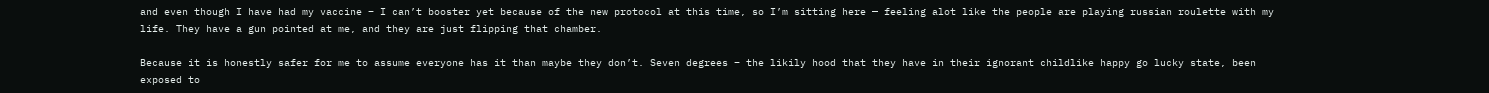and even though I have had my vaccine – I can’t booster yet because of the new protocol at this time, so I’m sitting here — feeling alot like the people are playing russian roulette with my life. They have a gun pointed at me, and they are just flipping that chamber.

Because it is honestly safer for me to assume everyone has it than maybe they don’t. Seven degrees – the likily hood that they have in their ignorant childlike happy go lucky state, been exposed to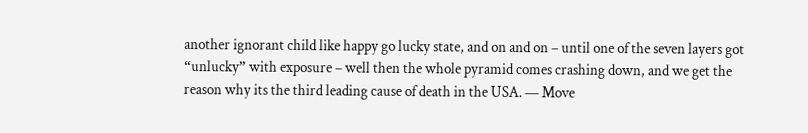another ignorant child like happy go lucky state, and on and on – until one of the seven layers got “unlucky” with exposure – well then the whole pyramid comes crashing down, and we get the reason why its the third leading cause of death in the USA. — Move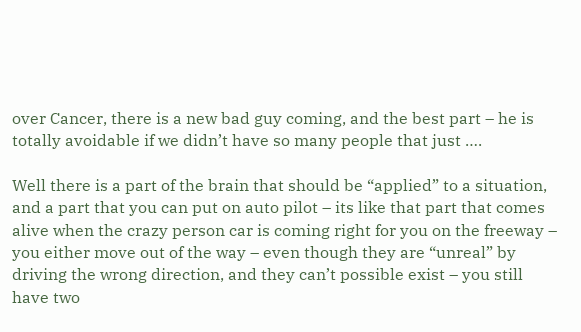over Cancer, there is a new bad guy coming, and the best part – he is totally avoidable if we didn’t have so many people that just ….

Well there is a part of the brain that should be “applied” to a situation, and a part that you can put on auto pilot – its like that part that comes alive when the crazy person car is coming right for you on the freeway – you either move out of the way – even though they are “unreal” by driving the wrong direction, and they can’t possible exist – you still have two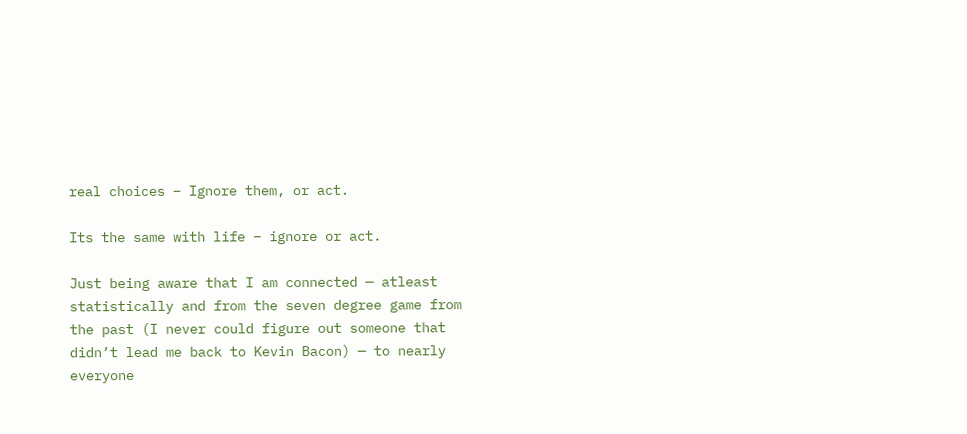real choices – Ignore them, or act.

Its the same with life – ignore or act.

Just being aware that I am connected — atleast statistically and from the seven degree game from the past (I never could figure out someone that didn’t lead me back to Kevin Bacon) — to nearly everyone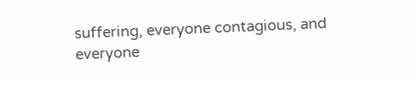suffering, everyone contagious, and everyone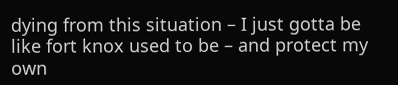dying from this situation – I just gotta be like fort knox used to be – and protect my own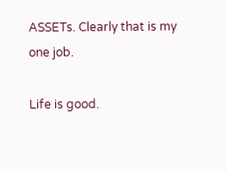ASSETs. Clearly that is my one job.

Life is good.